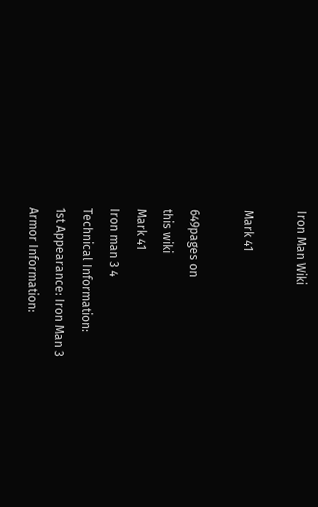Iron Man Wiki

Mark 41

649pages on
this wiki
Mark 41
Iron man 3 4
Technical Information:
1st Appearance: Iron Man 3
Armor Information: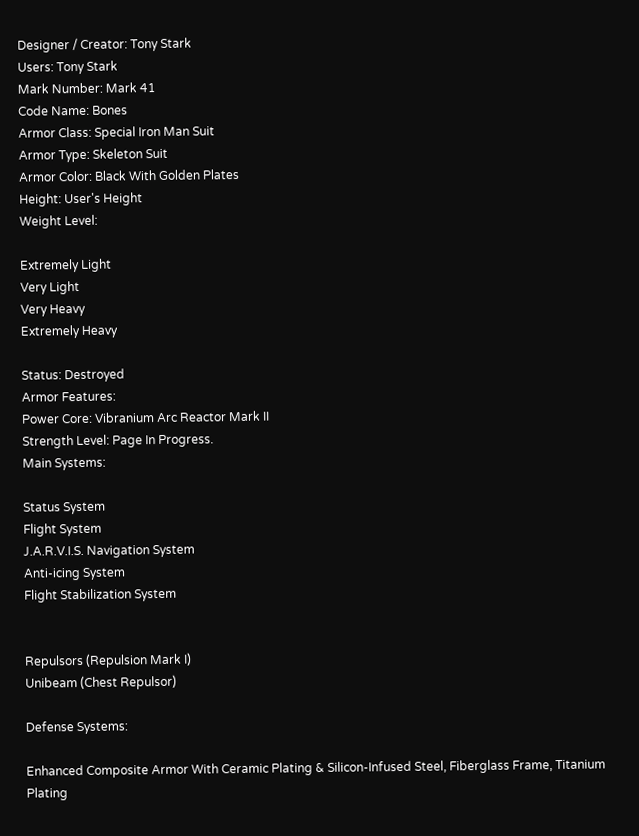Designer / Creator: Tony Stark
Users: Tony Stark
Mark Number: Mark 41
Code Name: Bones
Armor Class: Special Iron Man Suit
Armor Type: Skeleton Suit
Armor Color: Black With Golden Plates
Height: User's Height
Weight Level:

Extremely Light
Very Light
Very Heavy
Extremely Heavy

Status: Destroyed
Armor Features:
Power Core: Vibranium Arc Reactor Mark II
Strength Level: Page In Progress.
Main Systems:

Status System
Flight System
J.A.R.V.I.S. Navigation System
Anti-icing System
Flight Stabilization System


Repulsors (Repulsion Mark I)
Unibeam (Chest Repulsor)

Defense Systems:

Enhanced Composite Armor With Ceramic Plating & Silicon-Infused Steel, Fiberglass Frame, Titanium Plating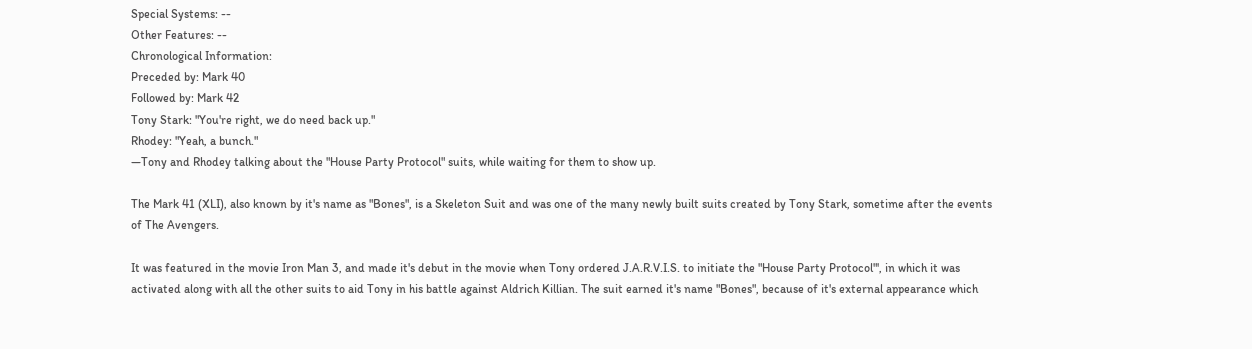Special Systems: --
Other Features: --
Chronological Information:
Preceded by: Mark 40
Followed by: Mark 42
Tony Stark: "You're right, we do need back up."
Rhodey: "Yeah, a bunch."
―Tony and Rhodey talking about the "House Party Protocol" suits, while waiting for them to show up.

The Mark 41 (XLI), also known by it's name as "Bones", is a Skeleton Suit and was one of the many newly built suits created by Tony Stark, sometime after the events of The Avengers.

It was featured in the movie Iron Man 3, and made it's debut in the movie when Tony ordered J.A.R.V.I.S. to initiate the "House Party Protocol"', in which it was activated along with all the other suits to aid Tony in his battle against Aldrich Killian. The suit earned it's name "Bones", because of it's external appearance which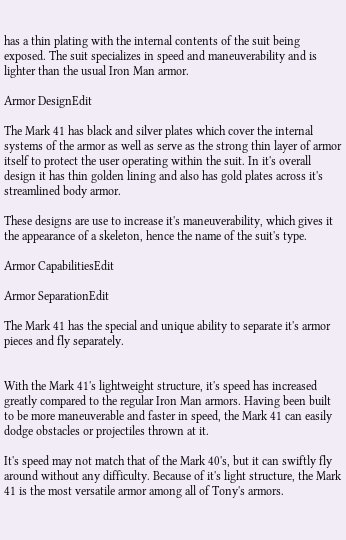has a thin plating with the internal contents of the suit being exposed. The suit specializes in speed and maneuverability and is lighter than the usual Iron Man armor.

Armor DesignEdit

The Mark 41 has black and silver plates which cover the internal systems of the armor as well as serve as the strong thin layer of armor itself to protect the user operating within the suit. In it's overall design it has thin golden lining and also has gold plates across it's streamlined body armor.

These designs are use to increase it's maneuverability, which gives it the appearance of a skeleton, hence the name of the suit's type.

Armor CapabilitiesEdit

Armor SeparationEdit

The Mark 41 has the special and unique ability to separate it's armor pieces and fly separately.


With the Mark 41's lightweight structure, it's speed has increased greatly compared to the regular Iron Man armors. Having been built to be more maneuverable and faster in speed, the Mark 41 can easily dodge obstacles or projectiles thrown at it.

It's speed may not match that of the Mark 40's, but it can swiftly fly around without any difficulty. Because of it's light structure, the Mark 41 is the most versatile armor among all of Tony's armors.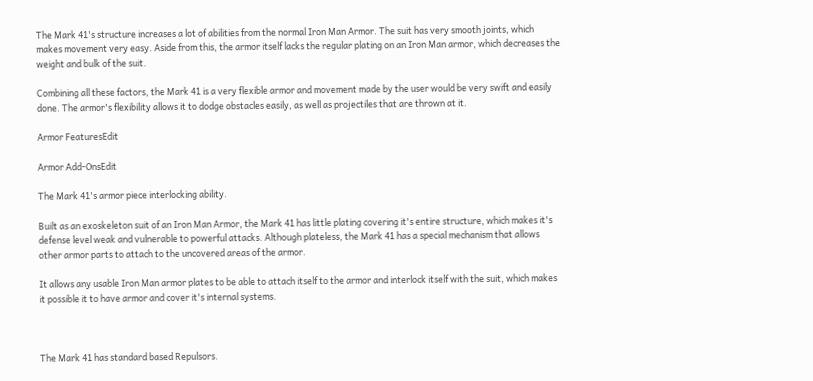The Mark 41's structure increases a lot of abilities from the normal Iron Man Armor. The suit has very smooth joints, which makes movement very easy. Aside from this, the armor itself lacks the regular plating on an Iron Man armor, which decreases the weight and bulk of the suit.

Combining all these factors, the Mark 41 is a very flexible armor and movement made by the user would be very swift and easily done. The armor's flexibility allows it to dodge obstacles easily, as well as projectiles that are thrown at it.

Armor FeaturesEdit

Armor Add-OnsEdit

The Mark 41's armor piece interlocking ability.

Built as an exoskeleton suit of an Iron Man Armor, the Mark 41 has little plating covering it's entire structure, which makes it's defense level weak and vulnerable to powerful attacks. Although plateless, the Mark 41 has a special mechanism that allows other armor parts to attach to the uncovered areas of the armor.

It allows any usable Iron Man armor plates to be able to attach itself to the armor and interlock itself with the suit, which makes it possible it to have armor and cover it's internal systems.



The Mark 41 has standard based Repulsors.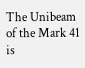The Unibeam of the Mark 41 is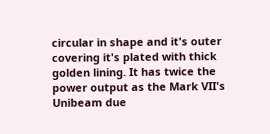circular in shape and it's outer covering it's plated with thick golden lining. It has twice the power output as the Mark VII's Unibeam due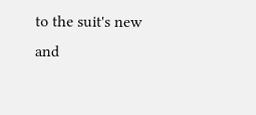to the suit's new and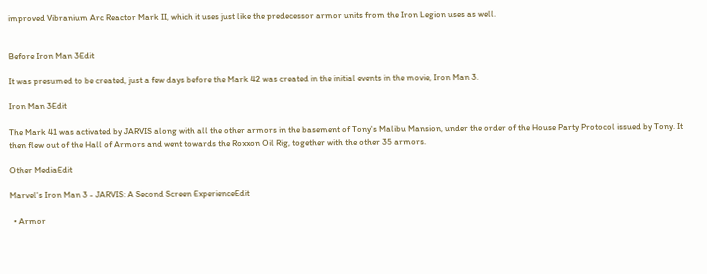improved Vibranium Arc Reactor Mark II, which it uses just like the predecessor armor units from the Iron Legion uses as well.


Before Iron Man 3Edit

It was presumed to be created, just a few days before the Mark 42 was created in the initial events in the movie, Iron Man 3.

Iron Man 3Edit

The Mark 41 was activated by JARVIS along with all the other armors in the basement of Tony's Malibu Mansion, under the order of the House Party Protocol issued by Tony. It then flew out of the Hall of Armors and went towards the Roxxon Oil Rig, together with the other 35 armors.

Other MediaEdit

Marvel's Iron Man 3 - JARVIS: A Second Screen ExperienceEdit

  • Armor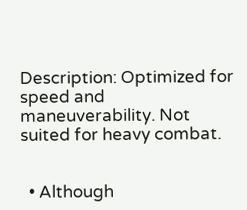Description: Optimized for speed and maneuverability. Not suited for heavy combat.


  • Although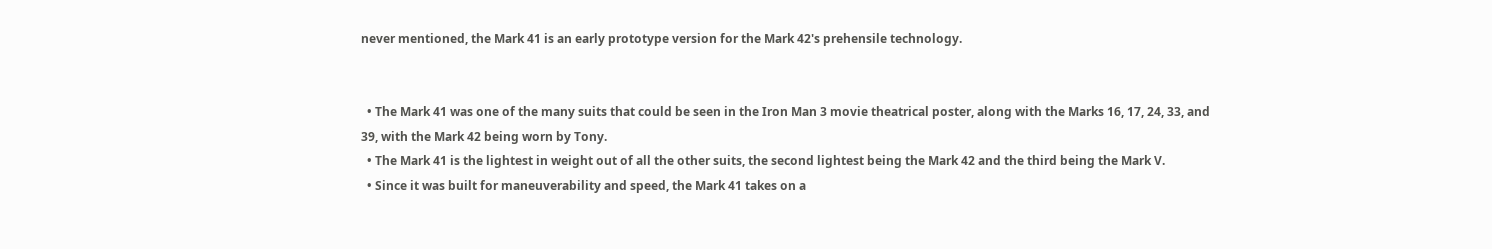never mentioned, the Mark 41 is an early prototype version for the Mark 42's prehensile technology.


  • The Mark 41 was one of the many suits that could be seen in the Iron Man 3 movie theatrical poster, along with the Marks 16, 17, 24, 33, and 39, with the Mark 42 being worn by Tony.
  • The Mark 41 is the lightest in weight out of all the other suits, the second lightest being the Mark 42 and the third being the Mark V.
  • Since it was built for maneuverability and speed, the Mark 41 takes on a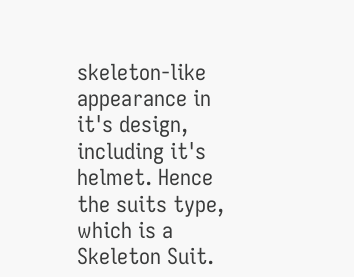skeleton-like appearance in it's design, including it's helmet. Hence the suits type, which is a Skeleton Suit.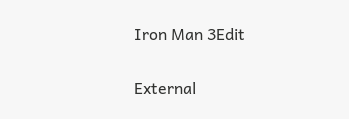Iron Man 3Edit

External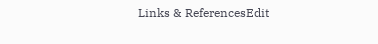Links & ReferencesEdit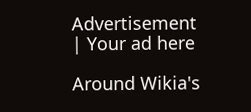Advertisement | Your ad here

Around Wikia's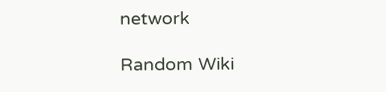network

Random Wiki